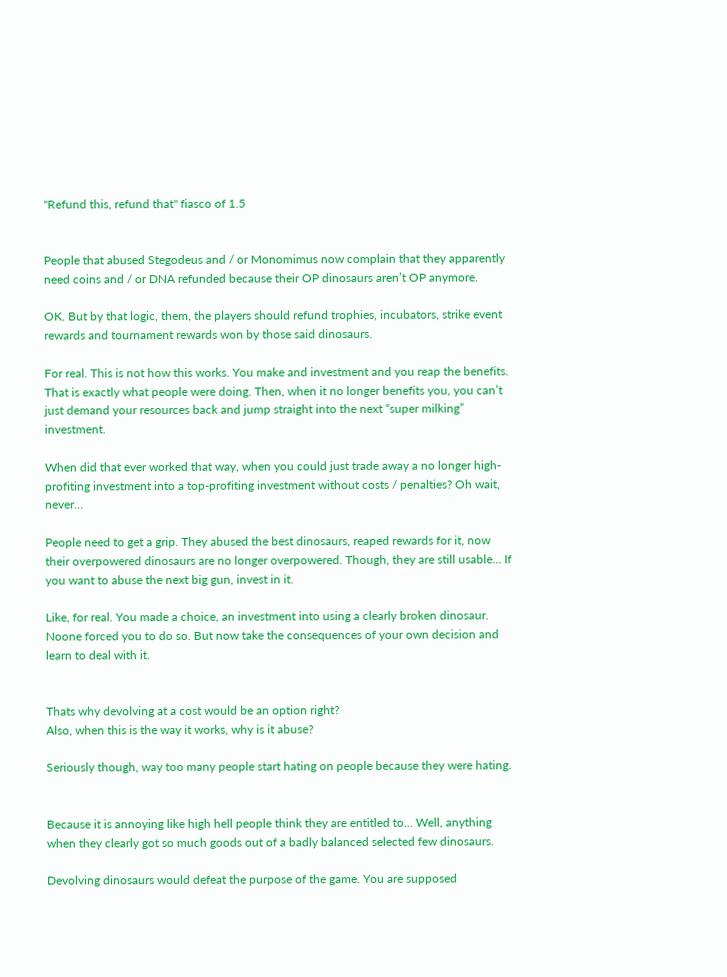"Refund this, refund that" fiasco of 1.5


People that abused Stegodeus and / or Monomimus now complain that they apparently need coins and / or DNA refunded because their OP dinosaurs aren’t OP anymore.

OK. But by that logic, them, the players should refund trophies, incubators, strike event rewards and tournament rewards won by those said dinosaurs.

For real. This is not how this works. You make and investment and you reap the benefits. That is exactly what people were doing. Then, when it no longer benefits you, you can’t just demand your resources back and jump straight into the next “super milking” investment.

When did that ever worked that way, when you could just trade away a no longer high-profiting investment into a top-profiting investment without costs / penalties? Oh wait, never…

People need to get a grip. They abused the best dinosaurs, reaped rewards for it, now their overpowered dinosaurs are no longer overpowered. Though, they are still usable… If you want to abuse the next big gun, invest in it.

Like, for real. You made a choice, an investment into using a clearly broken dinosaur. Noone forced you to do so. But now take the consequences of your own decision and learn to deal with it.


Thats why devolving at a cost would be an option right?
Also, when this is the way it works, why is it abuse?

Seriously though, way too many people start hating on people because they were hating.


Because it is annoying like high hell people think they are entitled to… Well, anything when they clearly got so much goods out of a badly balanced selected few dinosaurs.

Devolving dinosaurs would defeat the purpose of the game. You are supposed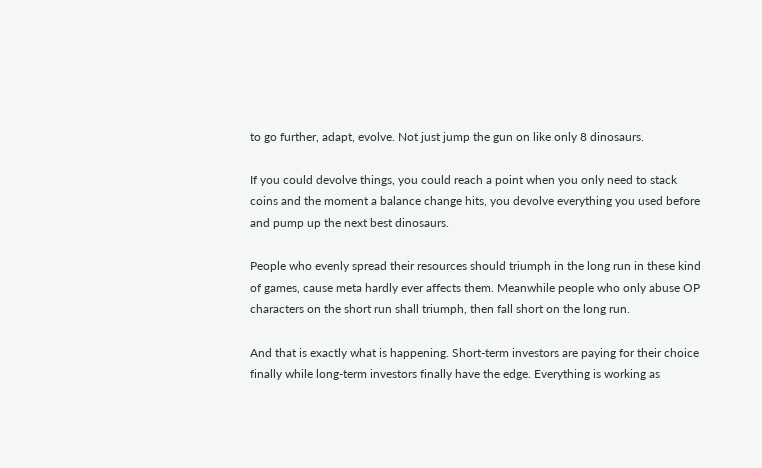to go further, adapt, evolve. Not just jump the gun on like only 8 dinosaurs.

If you could devolve things, you could reach a point when you only need to stack coins and the moment a balance change hits, you devolve everything you used before and pump up the next best dinosaurs.

People who evenly spread their resources should triumph in the long run in these kind of games, cause meta hardly ever affects them. Meanwhile people who only abuse OP characters on the short run shall triumph, then fall short on the long run.

And that is exactly what is happening. Short-term investors are paying for their choice finally while long-term investors finally have the edge. Everything is working as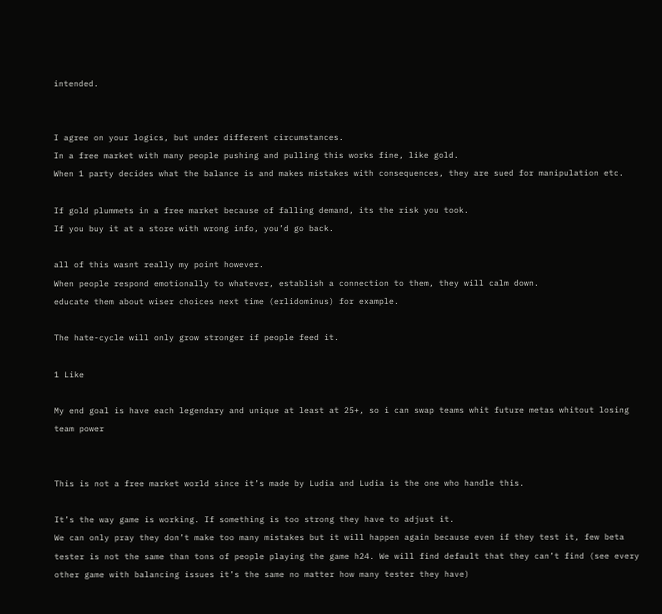intended.


I agree on your logics, but under different circumstances.
In a free market with many people pushing and pulling this works fine, like gold.
When 1 party decides what the balance is and makes mistakes with consequences, they are sued for manipulation etc.

If gold plummets in a free market because of falling demand, its the risk you took.
If you buy it at a store with wrong info, you’d go back.

all of this wasnt really my point however.
When people respond emotionally to whatever, establish a connection to them, they will calm down.
educate them about wiser choices next time (erlidominus) for example.

The hate-cycle will only grow stronger if people feed it.

1 Like

My end goal is have each legendary and unique at least at 25+, so i can swap teams whit future metas whitout losing team power


This is not a free market world since it’s made by Ludia and Ludia is the one who handle this.

It’s the way game is working. If something is too strong they have to adjust it.
We can only pray they don’t make too many mistakes but it will happen again because even if they test it, few beta tester is not the same than tons of people playing the game h24. We will find default that they can’t find (see every other game with balancing issues it’s the same no matter how many tester they have)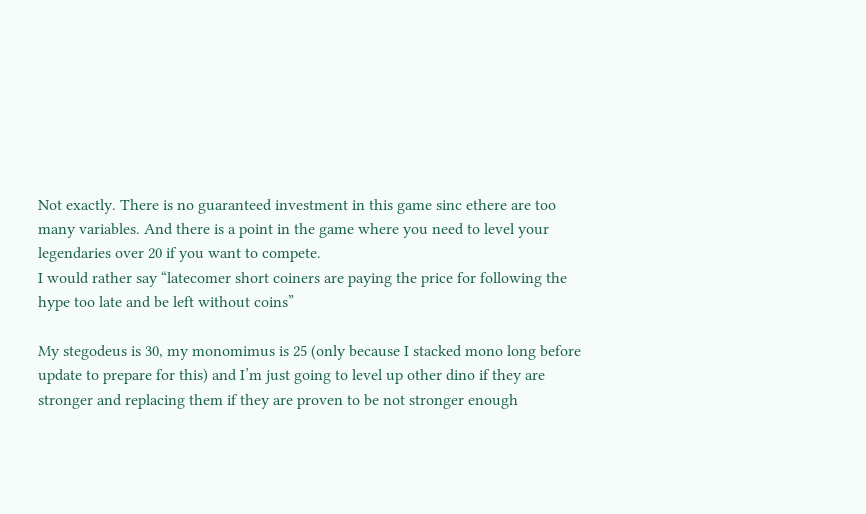Not exactly. There is no guaranteed investment in this game sinc ethere are too many variables. And there is a point in the game where you need to level your legendaries over 20 if you want to compete.
I would rather say “latecomer short coiners are paying the price for following the hype too late and be left without coins”

My stegodeus is 30, my monomimus is 25 (only because I stacked mono long before update to prepare for this) and I’m just going to level up other dino if they are stronger and replacing them if they are proven to be not stronger enough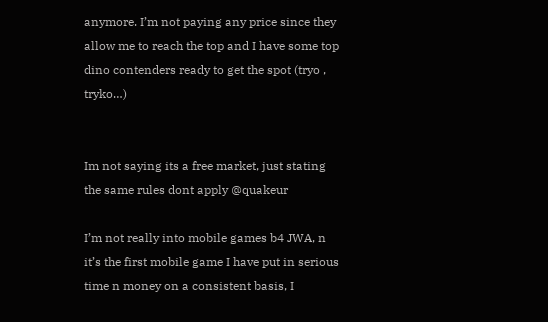anymore. I’m not paying any price since they allow me to reach the top and I have some top dino contenders ready to get the spot (tryo , tryko…)


Im not saying its a free market, just stating the same rules dont apply @quakeur

I’m not really into mobile games b4 JWA, n it’s the first mobile game I have put in serious time n money on a consistent basis, I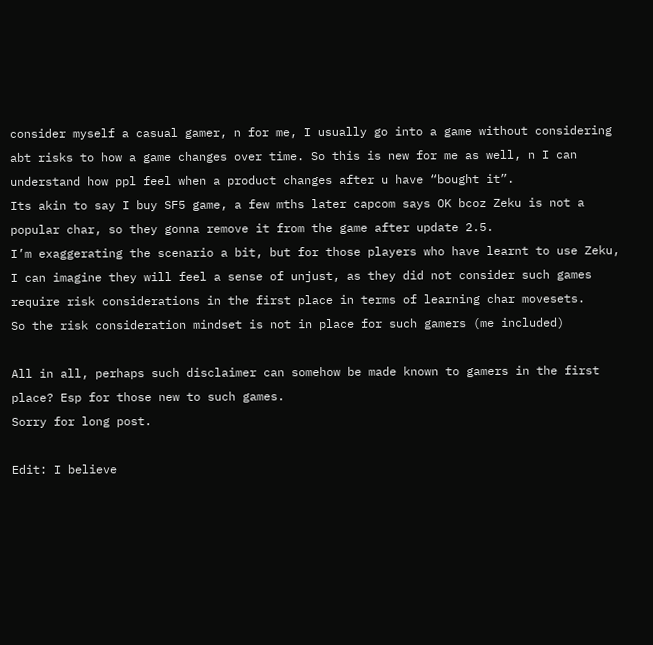consider myself a casual gamer, n for me, I usually go into a game without considering abt risks to how a game changes over time. So this is new for me as well, n I can understand how ppl feel when a product changes after u have “bought it”.
Its akin to say I buy SF5 game, a few mths later capcom says OK bcoz Zeku is not a popular char, so they gonna remove it from the game after update 2.5.
I’m exaggerating the scenario a bit, but for those players who have learnt to use Zeku, I can imagine they will feel a sense of unjust, as they did not consider such games require risk considerations in the first place in terms of learning char movesets.
So the risk consideration mindset is not in place for such gamers (me included)

All in all, perhaps such disclaimer can somehow be made known to gamers in the first place? Esp for those new to such games.
Sorry for long post.

Edit: I believe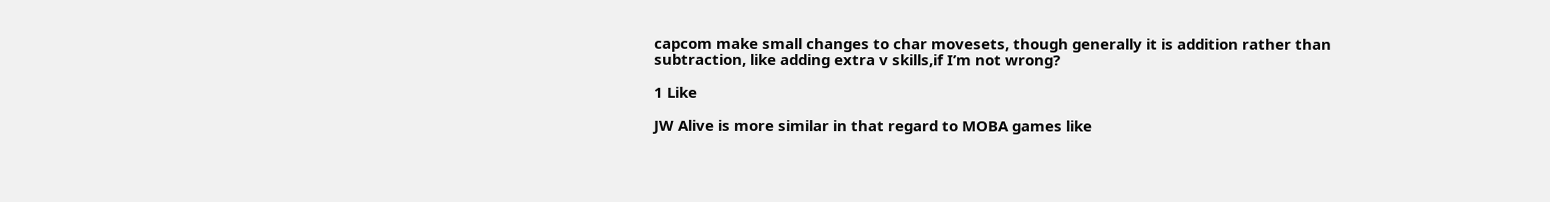capcom make small changes to char movesets, though generally it is addition rather than subtraction, like adding extra v skills,if I’m not wrong?

1 Like

JW Alive is more similar in that regard to MOBA games like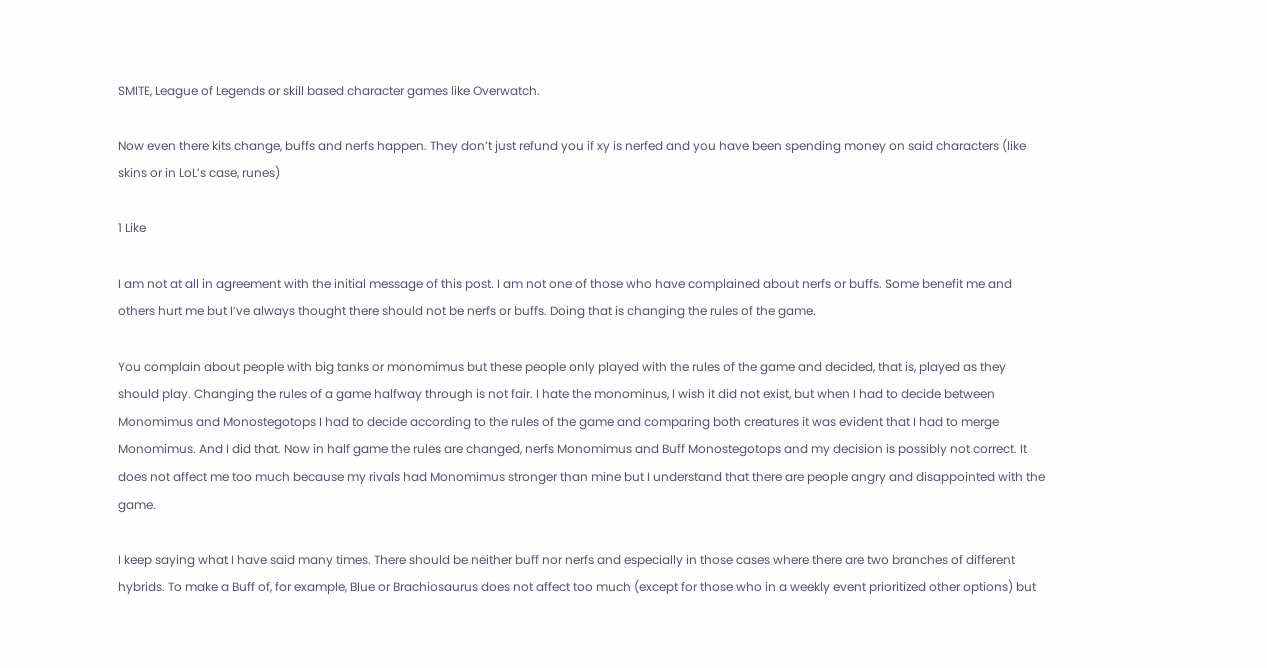SMITE, League of Legends or skill based character games like Overwatch.

Now even there kits change, buffs and nerfs happen. They don’t just refund you if xy is nerfed and you have been spending money on said characters (like skins or in LoL’s case, runes)

1 Like

I am not at all in agreement with the initial message of this post. I am not one of those who have complained about nerfs or buffs. Some benefit me and others hurt me but I’ve always thought there should not be nerfs or buffs. Doing that is changing the rules of the game.

You complain about people with big tanks or monomimus but these people only played with the rules of the game and decided, that is, played as they should play. Changing the rules of a game halfway through is not fair. I hate the monominus, I wish it did not exist, but when I had to decide between Monomimus and Monostegotops I had to decide according to the rules of the game and comparing both creatures it was evident that I had to merge Monomimus. And I did that. Now in half game the rules are changed, nerfs Monomimus and Buff Monostegotops and my decision is possibly not correct. It does not affect me too much because my rivals had Monomimus stronger than mine but I understand that there are people angry and disappointed with the game.

I keep saying what I have said many times. There should be neither buff nor nerfs and especially in those cases where there are two branches of different hybrids. To make a Buff of, for example, Blue or Brachiosaurus does not affect too much (except for those who in a weekly event prioritized other options) but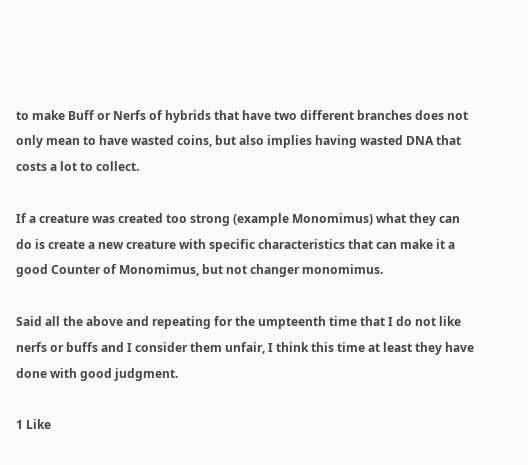to make Buff or Nerfs of hybrids that have two different branches does not only mean to have wasted coins, but also implies having wasted DNA that costs a lot to collect.

If a creature was created too strong (example Monomimus) what they can do is create a new creature with specific characteristics that can make it a good Counter of Monomimus, but not changer monomimus.

Said all the above and repeating for the umpteenth time that I do not like nerfs or buffs and I consider them unfair, I think this time at least they have done with good judgment.

1 Like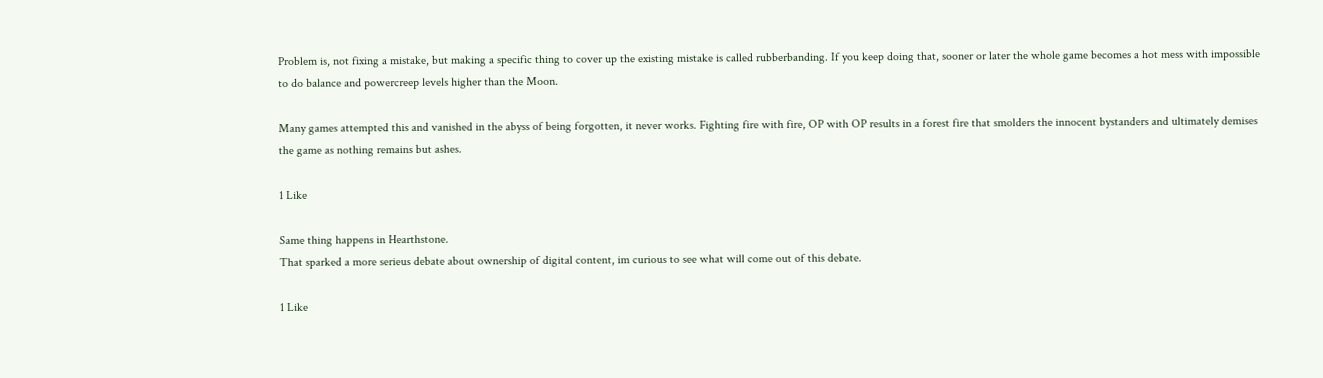Problem is, not fixing a mistake, but making a specific thing to cover up the existing mistake is called rubberbanding. If you keep doing that, sooner or later the whole game becomes a hot mess with impossible to do balance and powercreep levels higher than the Moon.

Many games attempted this and vanished in the abyss of being forgotten, it never works. Fighting fire with fire, OP with OP results in a forest fire that smolders the innocent bystanders and ultimately demises the game as nothing remains but ashes.

1 Like

Same thing happens in Hearthstone.
That sparked a more serieus debate about ownership of digital content, im curious to see what will come out of this debate.

1 Like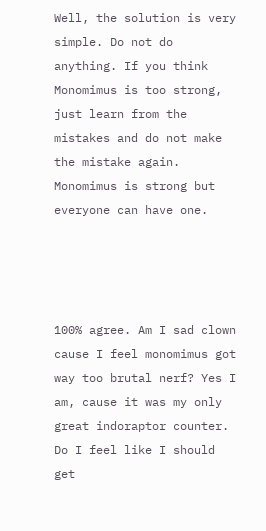Well, the solution is very simple. Do not do anything. If you think Monomimus is too strong, just learn from the mistakes and do not make the mistake again. Monomimus is strong but everyone can have one.




100% agree. Am I sad clown cause I feel monomimus got way too brutal nerf? Yes I am, cause it was my only great indoraptor counter. Do I feel like I should get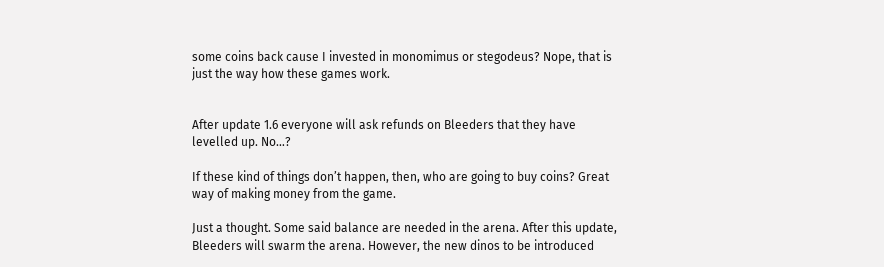some coins back cause I invested in monomimus or stegodeus? Nope, that is just the way how these games work.


After update 1.6 everyone will ask refunds on Bleeders that they have levelled up. No…?

If these kind of things don’t happen, then, who are going to buy coins? Great way of making money from the game.

Just a thought. Some said balance are needed in the arena. After this update, Bleeders will swarm the arena. However, the new dinos to be introduced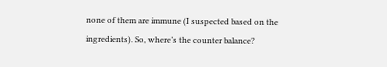none of them are immune (I suspected based on the ingredients). So, where’s the counter balance?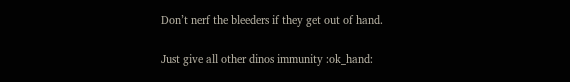Don’t nerf the bleeders if they get out of hand.

Just give all other dinos immunity :ok_hand: